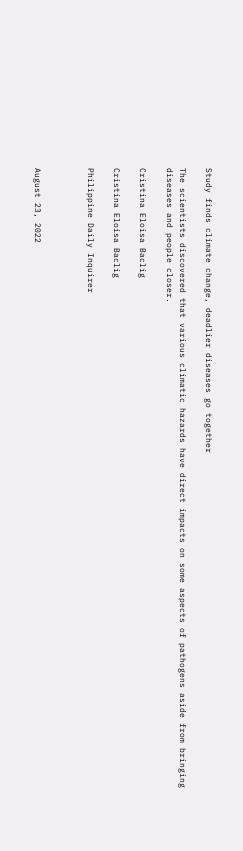Study finds climate change, deadlier diseases go together

The scientists discovered that various climatic hazards have direct impacts on some aspects of pathogens aside from bringing diseases and people closer.

Cristina Eloisa Baclig

Cristina Eloisa Baclig

Philippine Daily Inquirer



August 23, 2022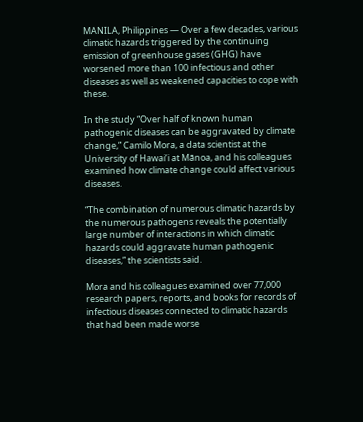MANILA, Philippines — Over a few decades, various climatic hazards triggered by the continuing emission of greenhouse gases (GHG) have worsened more than 100 infectious and other diseases as well as weakened capacities to cope with these.

In the study “Over half of known human pathogenic diseases can be aggravated by climate change,” Camilo Mora, a data scientist at the University of Hawaiʻi at Mānoa, and his colleagues examined how climate change could affect various diseases.

“The combination of numerous climatic hazards by the numerous pathogens reveals the potentially large number of interactions in which climatic hazards could aggravate human pathogenic diseases,” the scientists said.

Mora and his colleagues examined over 77,000 research papers, reports, and books for records of infectious diseases connected to climatic hazards that had been made worse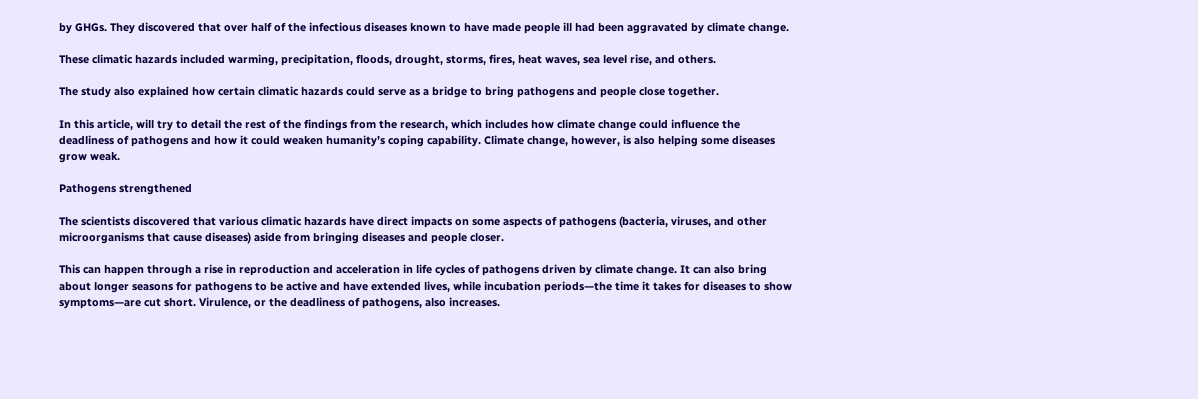by GHGs. They discovered that over half of the infectious diseases known to have made people ill had been aggravated by climate change.

These climatic hazards included warming, precipitation, floods, drought, storms, fires, heat waves, sea level rise, and others.

The study also explained how certain climatic hazards could serve as a bridge to bring pathogens and people close together.

In this article, will try to detail the rest of the findings from the research, which includes how climate change could influence the deadliness of pathogens and how it could weaken humanity’s coping capability. Climate change, however, is also helping some diseases grow weak.

Pathogens strengthened

The scientists discovered that various climatic hazards have direct impacts on some aspects of pathogens (bacteria, viruses, and other microorganisms that cause diseases) aside from bringing diseases and people closer.

This can happen through a rise in reproduction and acceleration in life cycles of pathogens driven by climate change. It can also bring about longer seasons for pathogens to be active and have extended lives, while incubation periods—the time it takes for diseases to show symptoms—are cut short. Virulence, or the deadliness of pathogens, also increases.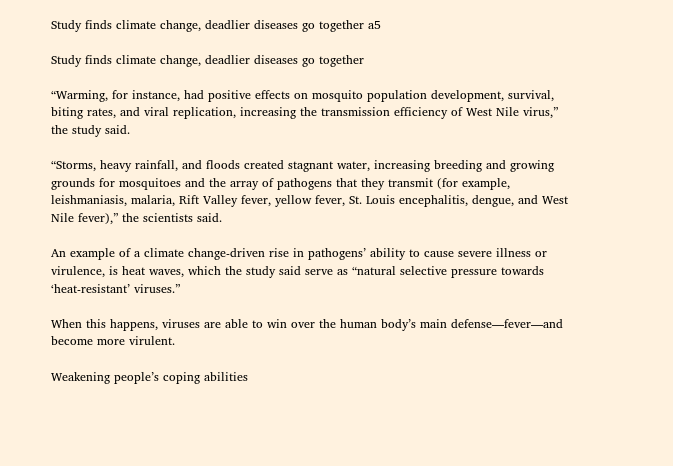Study finds climate change, deadlier diseases go together a5

Study finds climate change, deadlier diseases go together

“Warming, for instance, had positive effects on mosquito population development, survival, biting rates, and viral replication, increasing the transmission efficiency of West Nile virus,” the study said.

“Storms, heavy rainfall, and floods created stagnant water, increasing breeding and growing grounds for mosquitoes and the array of pathogens that they transmit (for example, leishmaniasis, malaria, Rift Valley fever, yellow fever, St. Louis encephalitis, dengue, and West Nile fever),” the scientists said.

An example of a climate change-driven rise in pathogens’ ability to cause severe illness or virulence, is heat waves, which the study said serve as “natural selective pressure towards ‘heat-resistant’ viruses.”

When this happens, viruses are able to win over the human body’s main defense—fever—and become more virulent.

Weakening people’s coping abilities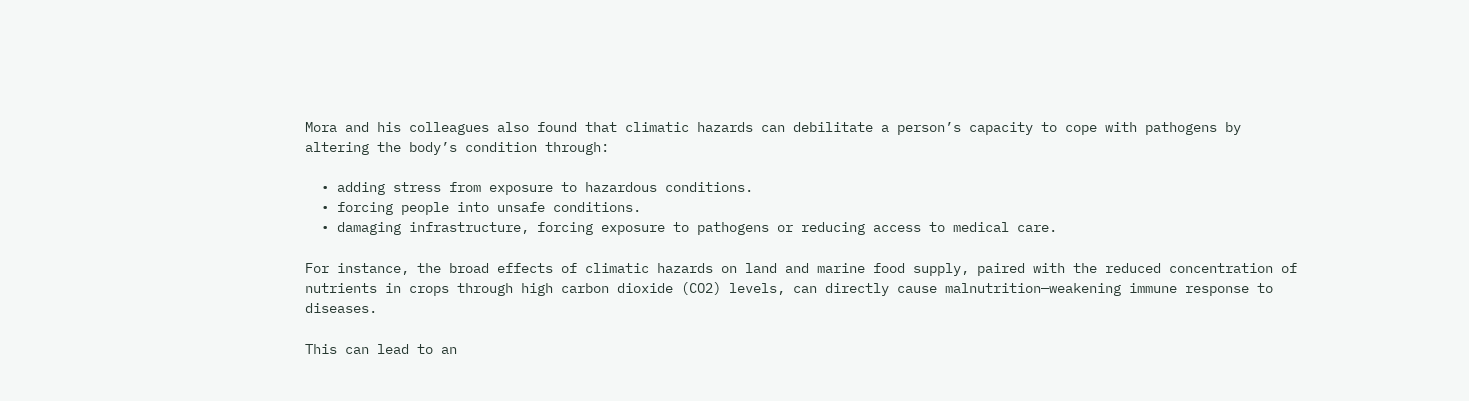Mora and his colleagues also found that climatic hazards can debilitate a person’s capacity to cope with pathogens by altering the body’s condition through:

  • adding stress from exposure to hazardous conditions.
  • forcing people into unsafe conditions.
  • damaging infrastructure, forcing exposure to pathogens or reducing access to medical care.

For instance, the broad effects of climatic hazards on land and marine food supply, paired with the reduced concentration of nutrients in crops through high carbon dioxide (CO2) levels, can directly cause malnutrition—weakening immune response to diseases.

This can lead to an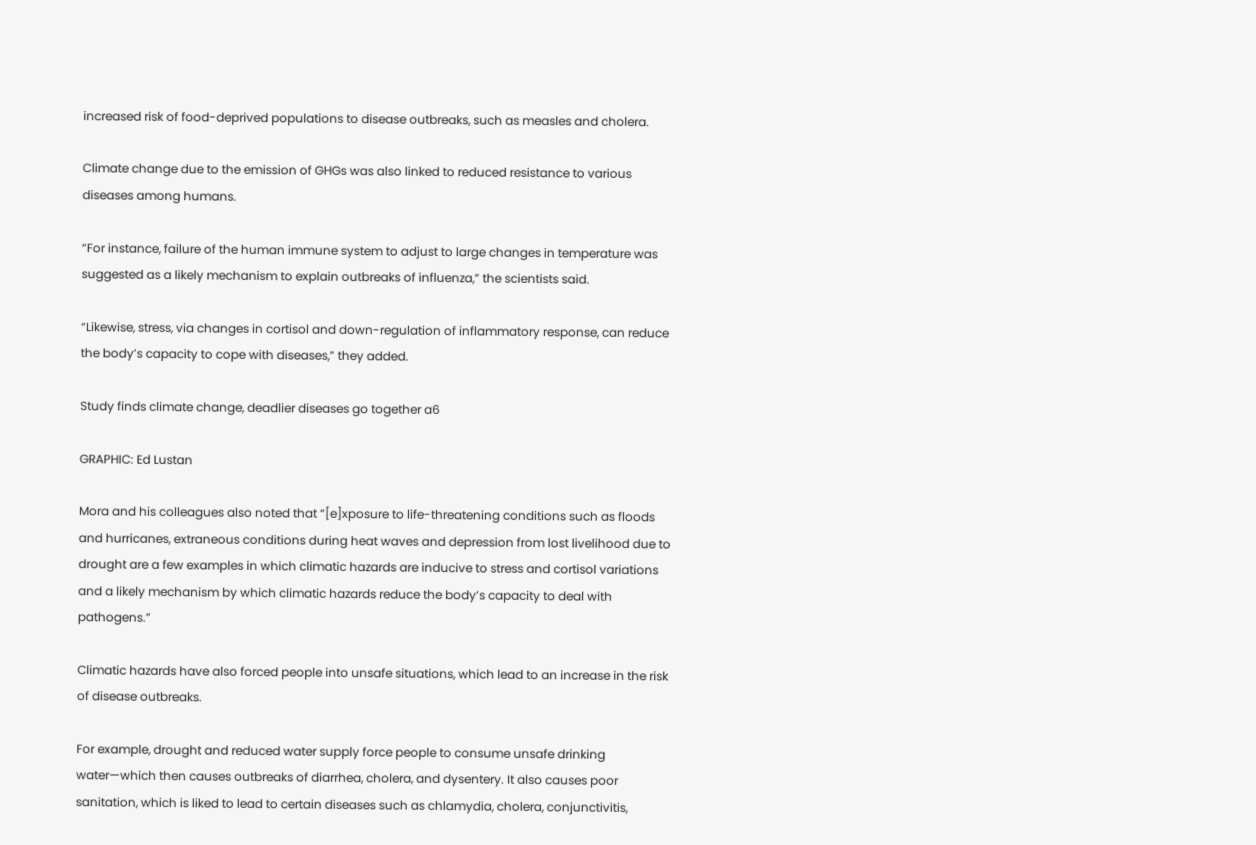increased risk of food-deprived populations to disease outbreaks, such as measles and cholera.

Climate change due to the emission of GHGs was also linked to reduced resistance to various diseases among humans.

“For instance, failure of the human immune system to adjust to large changes in temperature was suggested as a likely mechanism to explain outbreaks of influenza,” the scientists said.

“Likewise, stress, via changes in cortisol and down-regulation of inflammatory response, can reduce the body’s capacity to cope with diseases,” they added.

Study finds climate change, deadlier diseases go together a6

GRAPHIC: Ed Lustan

Mora and his colleagues also noted that “[e]xposure to life-threatening conditions such as floods and hurricanes, extraneous conditions during heat waves and depression from lost livelihood due to drought are a few examples in which climatic hazards are inducive to stress and cortisol variations and a likely mechanism by which climatic hazards reduce the body’s capacity to deal with pathogens.”

Climatic hazards have also forced people into unsafe situations, which lead to an increase in the risk of disease outbreaks.

For example, drought and reduced water supply force people to consume unsafe drinking water—which then causes outbreaks of diarrhea, cholera, and dysentery. It also causes poor sanitation, which is liked to lead to certain diseases such as chlamydia, cholera, conjunctivitis,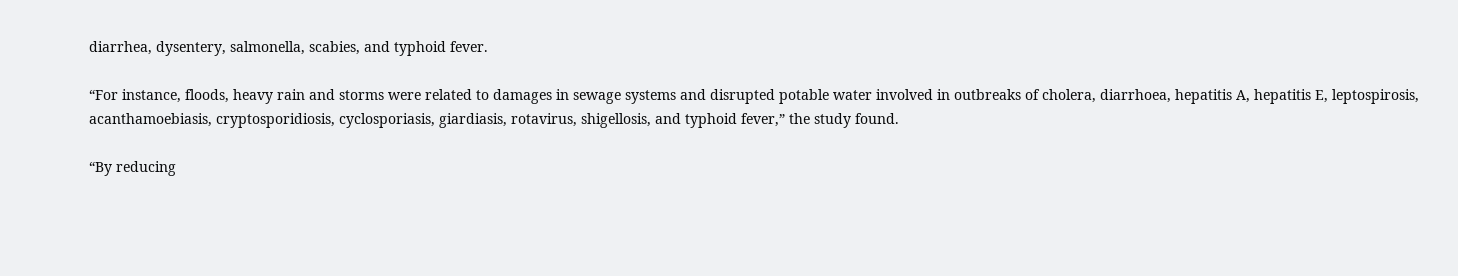diarrhea, dysentery, salmonella, scabies, and typhoid fever.

“For instance, floods, heavy rain and storms were related to damages in sewage systems and disrupted potable water involved in outbreaks of cholera, diarrhoea, hepatitis A, hepatitis E, leptospirosis, acanthamoebiasis, cryptosporidiosis, cyclosporiasis, giardiasis, rotavirus, shigellosis, and typhoid fever,” the study found.

“By reducing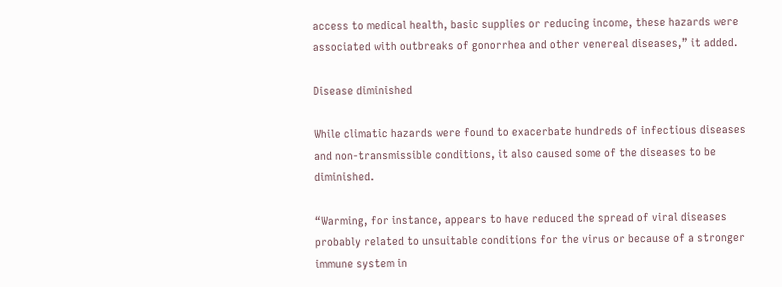access to medical health, basic supplies or reducing income, these hazards were associated with outbreaks of gonorrhea and other venereal diseases,” it added.

Disease diminished

While climatic hazards were found to exacerbate hundreds of infectious diseases and non-transmissible conditions, it also caused some of the diseases to be diminished.

“Warming, for instance, appears to have reduced the spread of viral diseases probably related to unsuitable conditions for the virus or because of a stronger immune system in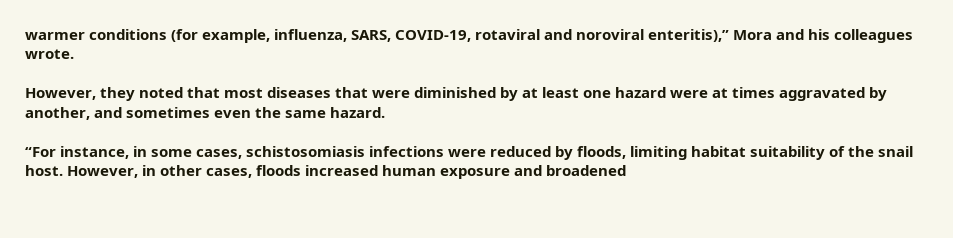warmer conditions (for example, influenza, SARS, COVID-19, rotaviral and noroviral enteritis),” Mora and his colleagues wrote.

However, they noted that most diseases that were diminished by at least one hazard were at times aggravated by another, and sometimes even the same hazard.

“For instance, in some cases, schistosomiasis infections were reduced by floods, limiting habitat suitability of the snail host. However, in other cases, floods increased human exposure and broadened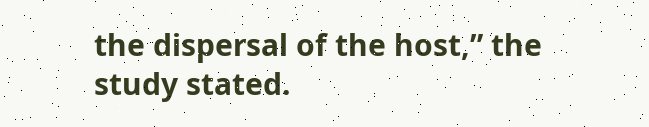the dispersal of the host,” the study stated.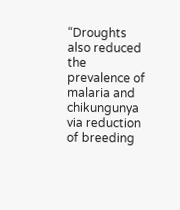“Droughts also reduced the prevalence of malaria and chikungunya via reduction of breeding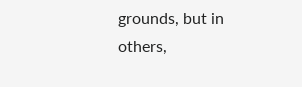grounds, but in others,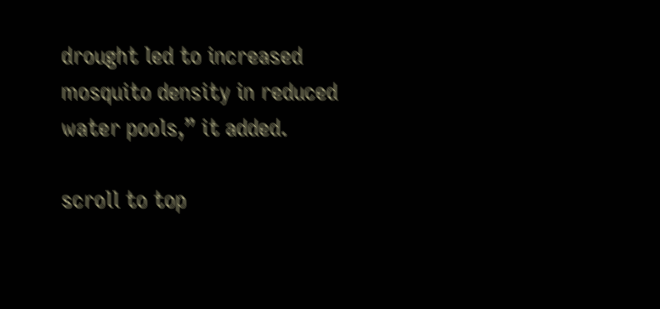drought led to increased mosquito density in reduced water pools,” it added.

scroll to top